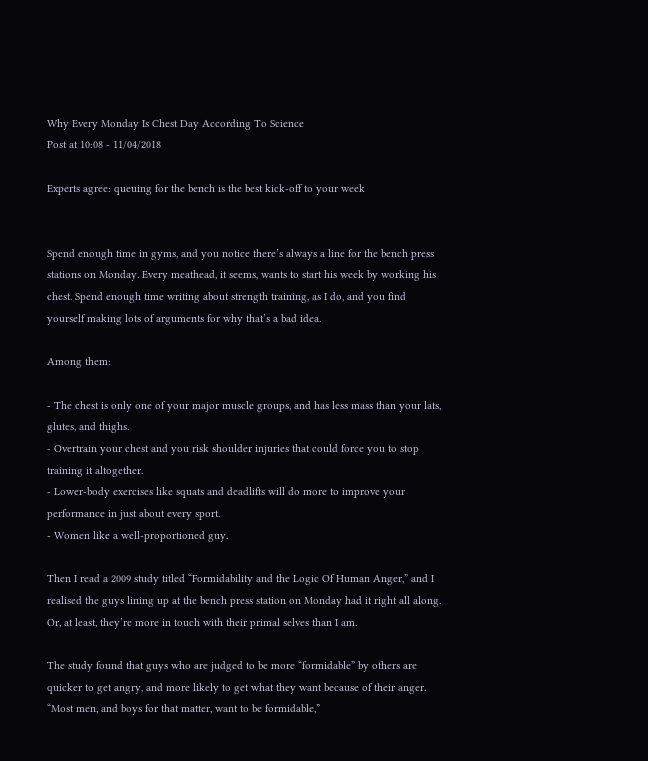Why Every Monday Is Chest Day According To Science
Post at 10:08 - 11/04/2018

Experts agree: queuing for the bench is the best kick-off to your week


Spend enough time in gyms, and you notice there’s always a line for the bench press stations on Monday. Every meathead, it seems, wants to start his week by working his chest. Spend enough time writing about strength training, as I do, and you find yourself making lots of arguments for why that’s a bad idea.

Among them:

- The chest is only one of your major muscle groups, and has less mass than your lats, glutes, and thighs.
- Overtrain your chest and you risk shoulder injuries that could force you to stop training it altogether.
- Lower-body exercises like squats and deadlifts will do more to improve your performance in just about every sport.
- Women like a well-proportioned guy.

Then I read a 2009 study titled “Formidability and the Logic Of Human Anger,” and I realised the guys lining up at the bench press station on Monday had it right all along. Or, at least, they’re more in touch with their primal selves than I am.

The study found that guys who are judged to be more “formidable” by others are quicker to get angry, and more likely to get what they want because of their anger. “Most men, and boys for that matter, want to be formidable,”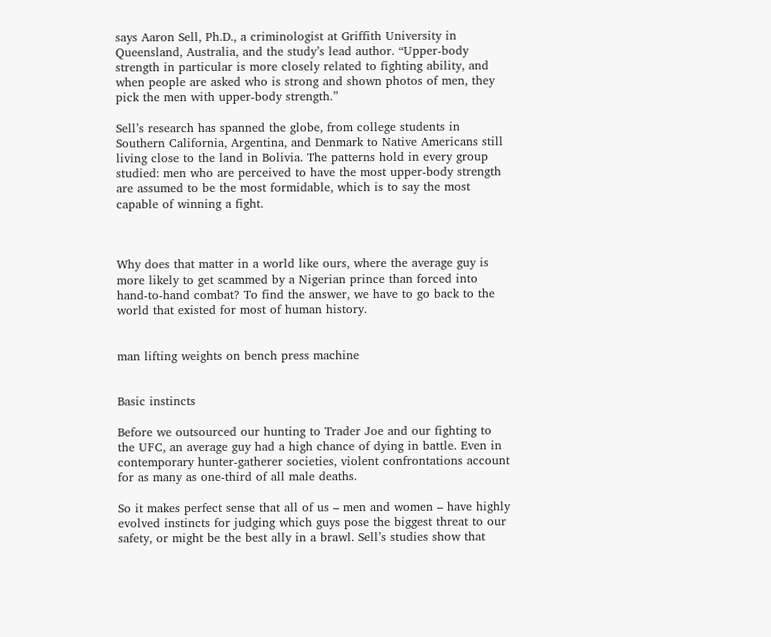says Aaron Sell, Ph.D., a criminologist at Griffith University in Queensland, Australia, and the study’s lead author. “Upper-body strength in particular is more closely related to fighting ability, and when people are asked who is strong and shown photos of men, they pick the men with upper-body strength.”

Sell’s research has spanned the globe, from college students in Southern California, Argentina, and Denmark to Native Americans still living close to the land in Bolivia. The patterns hold in every group studied: men who are perceived to have the most upper-body strength are assumed to be the most formidable, which is to say the most capable of winning a fight.



Why does that matter in a world like ours, where the average guy is more likely to get scammed by a Nigerian prince than forced into hand-to-hand combat? To find the answer, we have to go back to the world that existed for most of human history.


man lifting weights on bench press machine


Basic instincts

Before we outsourced our hunting to Trader Joe and our fighting to the UFC, an average guy had a high chance of dying in battle. Even in contemporary hunter-gatherer societies, violent confrontations account for as many as one-third of all male deaths.

So it makes perfect sense that all of us – men and women – have highly evolved instincts for judging which guys pose the biggest threat to our safety, or might be the best ally in a brawl. Sell’s studies show that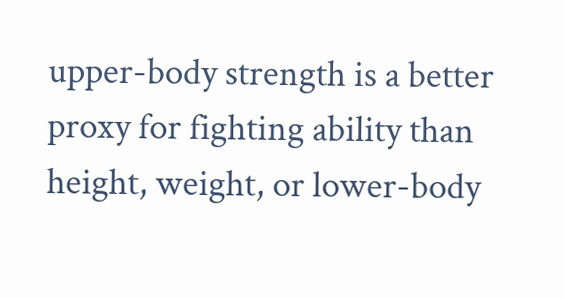upper-body strength is a better proxy for fighting ability than height, weight, or lower-body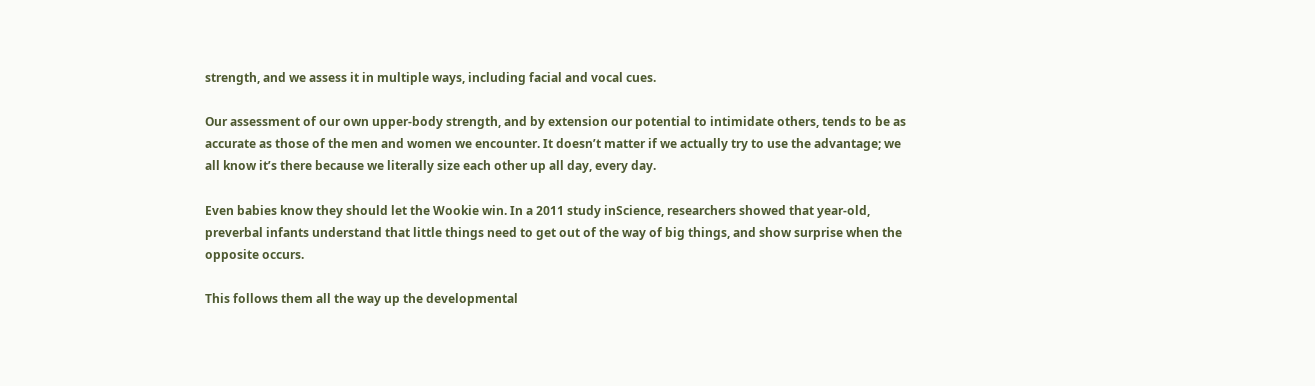strength, and we assess it in multiple ways, including facial and vocal cues.

Our assessment of our own upper-body strength, and by extension our potential to intimidate others, tends to be as accurate as those of the men and women we encounter. It doesn’t matter if we actually try to use the advantage; we all know it’s there because we literally size each other up all day, every day.

Even babies know they should let the Wookie win. In a 2011 study inScience, researchers showed that year-old, preverbal infants understand that little things need to get out of the way of big things, and show surprise when the opposite occurs.

This follows them all the way up the developmental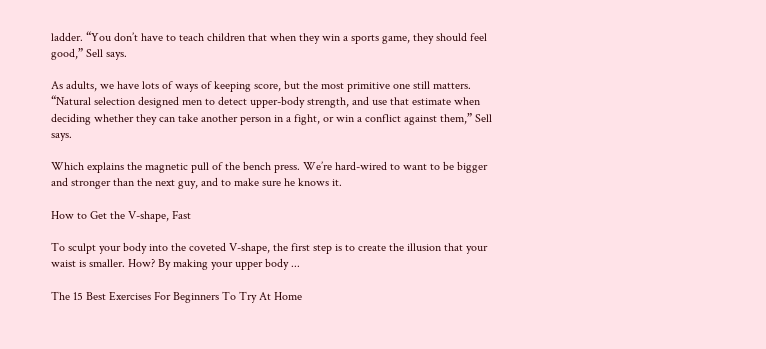ladder. “You don’t have to teach children that when they win a sports game, they should feel good,” Sell says.

As adults, we have lots of ways of keeping score, but the most primitive one still matters. “Natural selection designed men to detect upper-body strength, and use that estimate when deciding whether they can take another person in a fight, or win a conflict against them,” Sell says.

Which explains the magnetic pull of the bench press. We’re hard-wired to want to be bigger and stronger than the next guy, and to make sure he knows it.

How to Get the V-shape, Fast

To sculpt your body into the coveted V-shape, the first step is to create the illusion that your waist is smaller. How? By making your upper body ...

The 15 Best Exercises For Beginners To Try At Home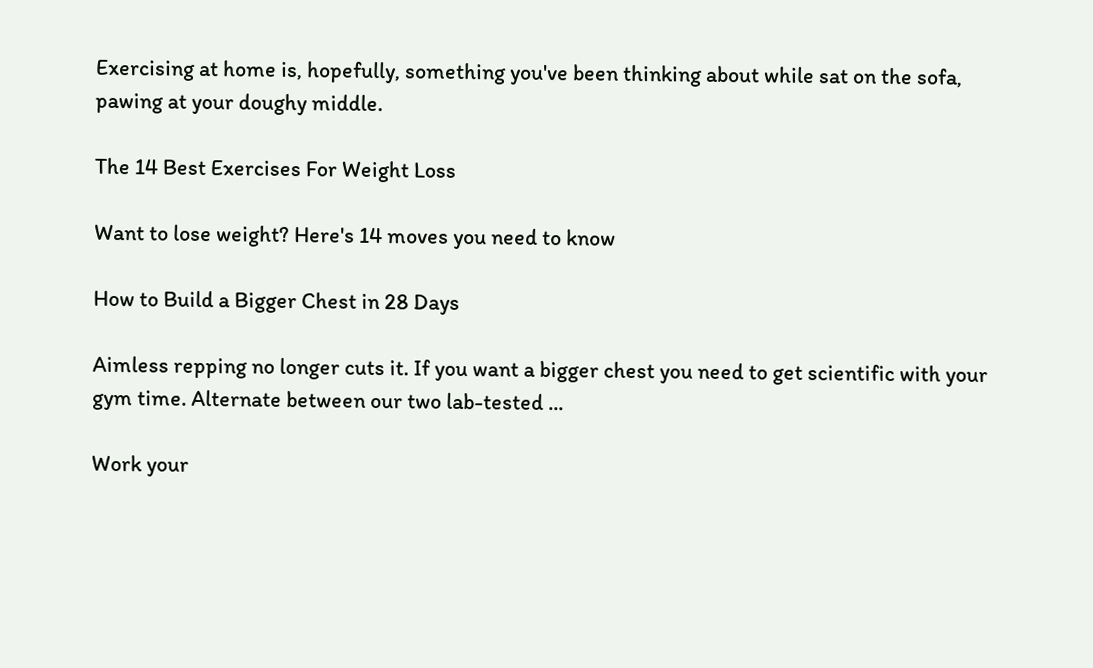Exercising at home is, hopefully, something you've been thinking about while sat on the sofa, pawing at your doughy middle.

The 14 Best Exercises For Weight Loss

Want to lose weight? Here's 14 moves you need to know

How to Build a Bigger Chest in 28 Days

Aimless repping no longer cuts it. If you want a bigger chest you need to get scientific with your gym time. Alternate between our two lab-tested ...

Work your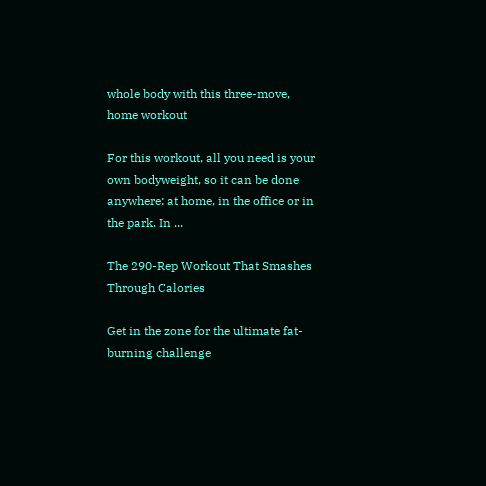whole body with this three-move, home workout

For this workout, all you need is your own bodyweight, so it can be done anywhere: at home, in the office or in the park. In ...

The 290-Rep Workout That Smashes Through Calories

Get in the zone for the ultimate fat-burning challenge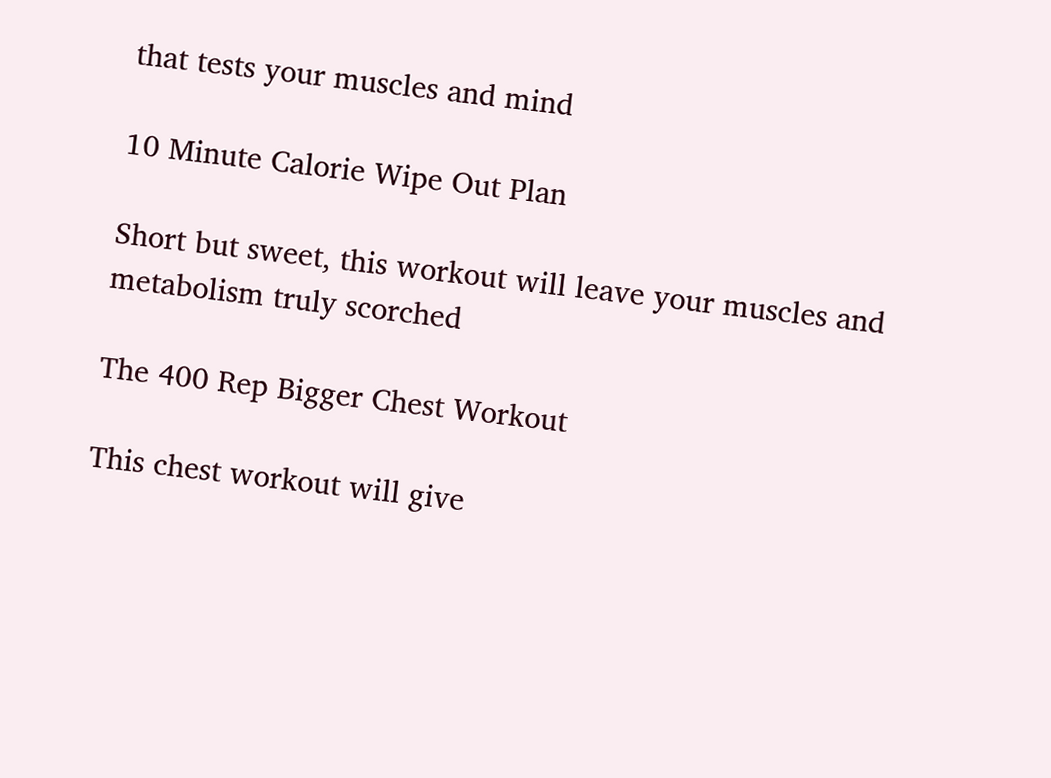that tests your muscles and mind

10 Minute Calorie Wipe Out Plan

Short but sweet, this workout will leave your muscles and metabolism truly scorched

The 400 Rep Bigger Chest Workout

This chest workout will give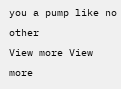you a pump like no other
View more View more